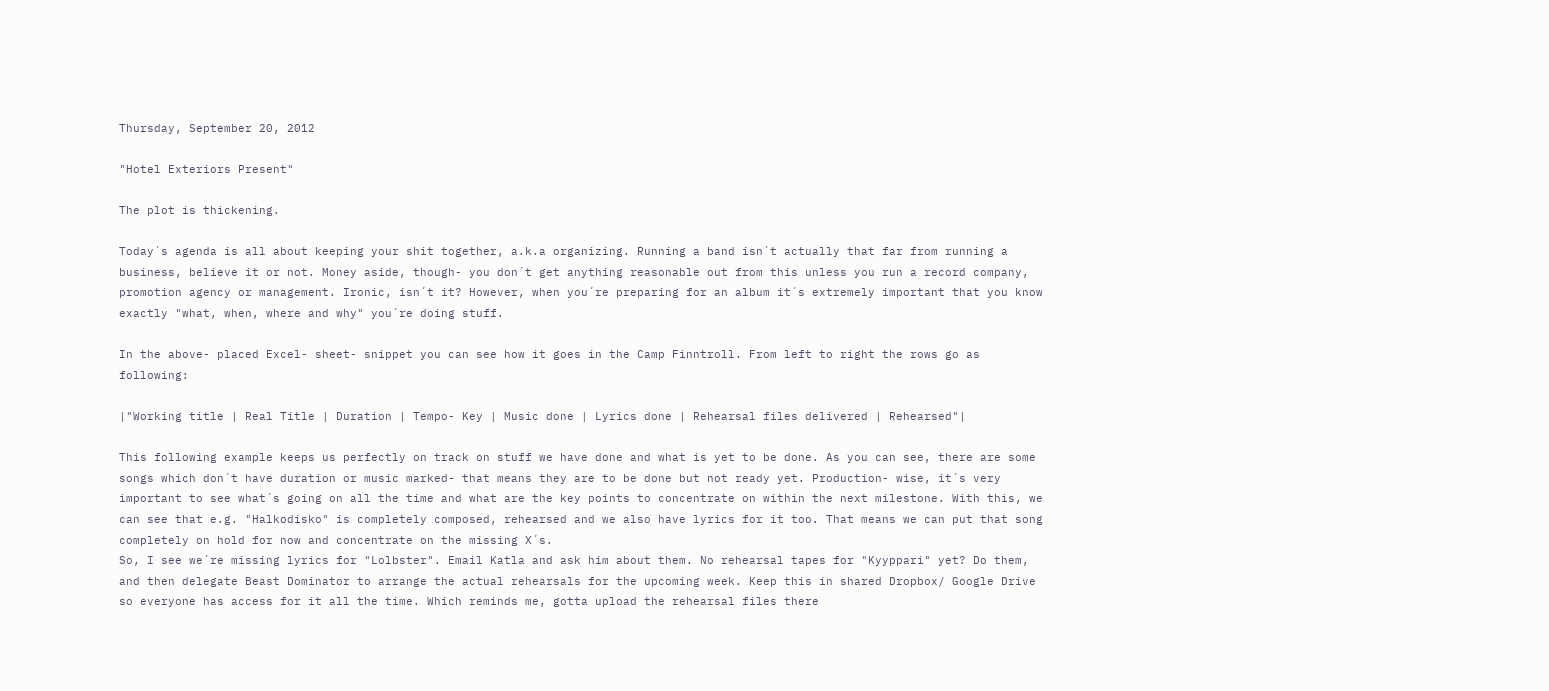Thursday, September 20, 2012

"Hotel Exteriors Present"

The plot is thickening.

Today´s agenda is all about keeping your shit together, a.k.a organizing. Running a band isn´t actually that far from running a business, believe it or not. Money aside, though- you don´t get anything reasonable out from this unless you run a record company, promotion agency or management. Ironic, isn´t it? However, when you´re preparing for an album it´s extremely important that you know exactly "what, when, where and why" you´re doing stuff.

In the above- placed Excel- sheet- snippet you can see how it goes in the Camp Finntroll. From left to right the rows go as following:

|"Working title | Real Title | Duration | Tempo- Key | Music done | Lyrics done | Rehearsal files delivered | Rehearsed"|

This following example keeps us perfectly on track on stuff we have done and what is yet to be done. As you can see, there are some songs which don´t have duration or music marked- that means they are to be done but not ready yet. Production- wise, it´s very important to see what´s going on all the time and what are the key points to concentrate on within the next milestone. With this, we can see that e.g. "Halkodisko" is completely composed, rehearsed and we also have lyrics for it too. That means we can put that song completely on hold for now and concentrate on the missing X´s.
So, I see we´re missing lyrics for "Lolbster". Email Katla and ask him about them. No rehearsal tapes for "Kyyppari" yet? Do them, and then delegate Beast Dominator to arrange the actual rehearsals for the upcoming week. Keep this in shared Dropbox/ Google Drive so everyone has access for it all the time. Which reminds me, gotta upload the rehearsal files there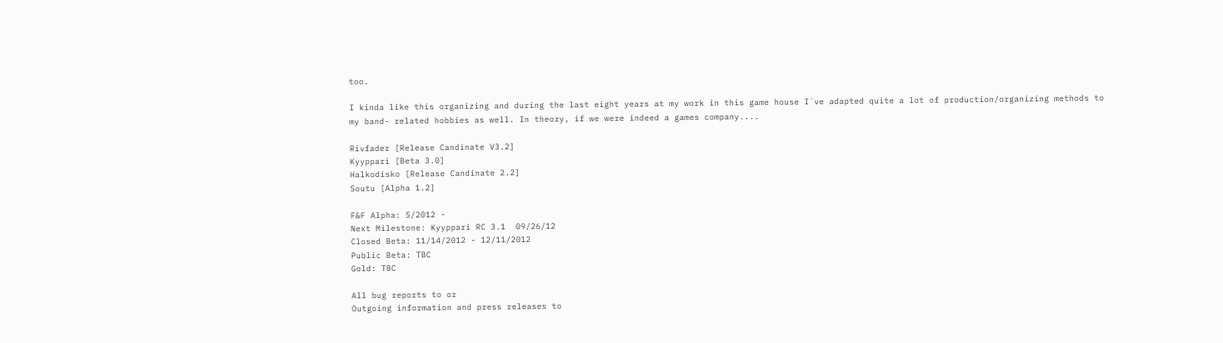too.

I kinda like this organizing and during the last eight years at my work in this game house I´ve adapted quite a lot of production/organizing methods to my band- related hobbies as well. In theory, if we were indeed a games company....

Rivfader [Release Candinate V3.2]
Kyyppari [Beta 3.0]
Halkodisko [Release Candinate 2.2]
Soutu [Alpha 1.2]

F&F Alpha: 5/2012 -
Next Milestone: Kyyppari RC 3.1  09/26/12
Closed Beta: 11/14/2012 - 12/11/2012
Public Beta: TBC
Gold: TBC

All bug reports to or
Outgoing information and press releases to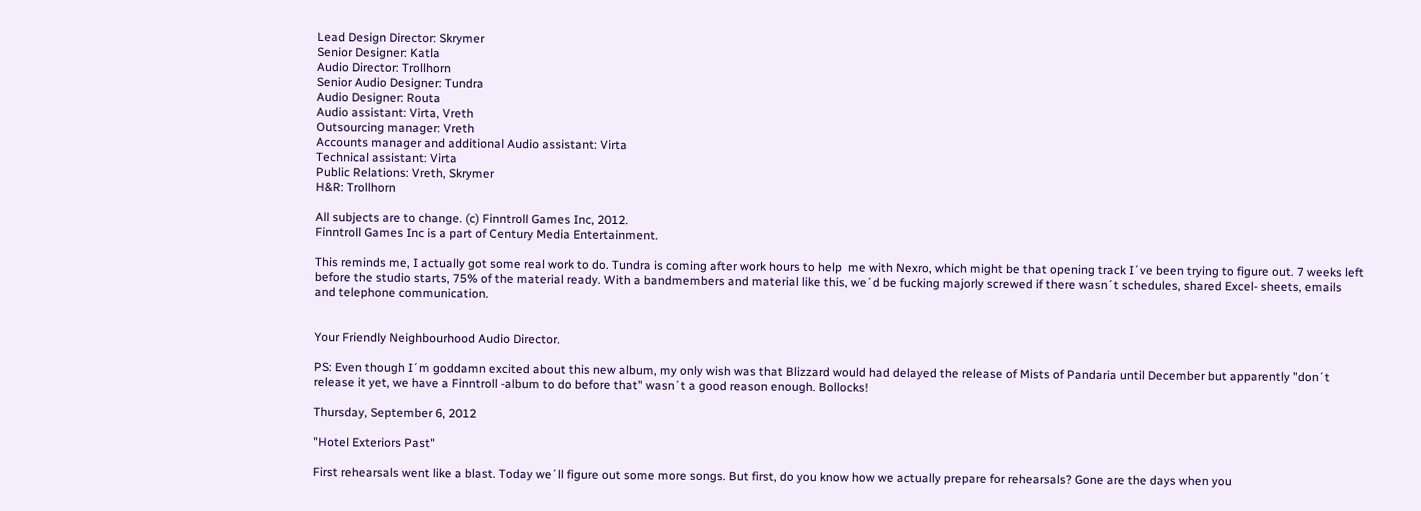Lead Design Director: Skrymer
Senior Designer: Katla
Audio Director: Trollhorn
Senior Audio Designer: Tundra
Audio Designer: Routa
Audio assistant: Virta, Vreth
Outsourcing manager: Vreth
Accounts manager and additional Audio assistant: Virta
Technical assistant: Virta
Public Relations: Vreth, Skrymer
H&R: Trollhorn

All subjects are to change. (c) Finntroll Games Inc, 2012.
Finntroll Games Inc is a part of Century Media Entertainment.

This reminds me, I actually got some real work to do. Tundra is coming after work hours to help  me with Nexro, which might be that opening track I´ve been trying to figure out. 7 weeks left before the studio starts, 75% of the material ready. With a bandmembers and material like this, we´d be fucking majorly screwed if there wasn´t schedules, shared Excel- sheets, emails and telephone communication.


Your Friendly Neighbourhood Audio Director.

PS: Even though I´m goddamn excited about this new album, my only wish was that Blizzard would had delayed the release of Mists of Pandaria until December but apparently "don´t release it yet, we have a Finntroll -album to do before that" wasn´t a good reason enough. Bollocks!

Thursday, September 6, 2012

"Hotel Exteriors Past"

First rehearsals went like a blast. Today we´ll figure out some more songs. But first, do you know how we actually prepare for rehearsals? Gone are the days when you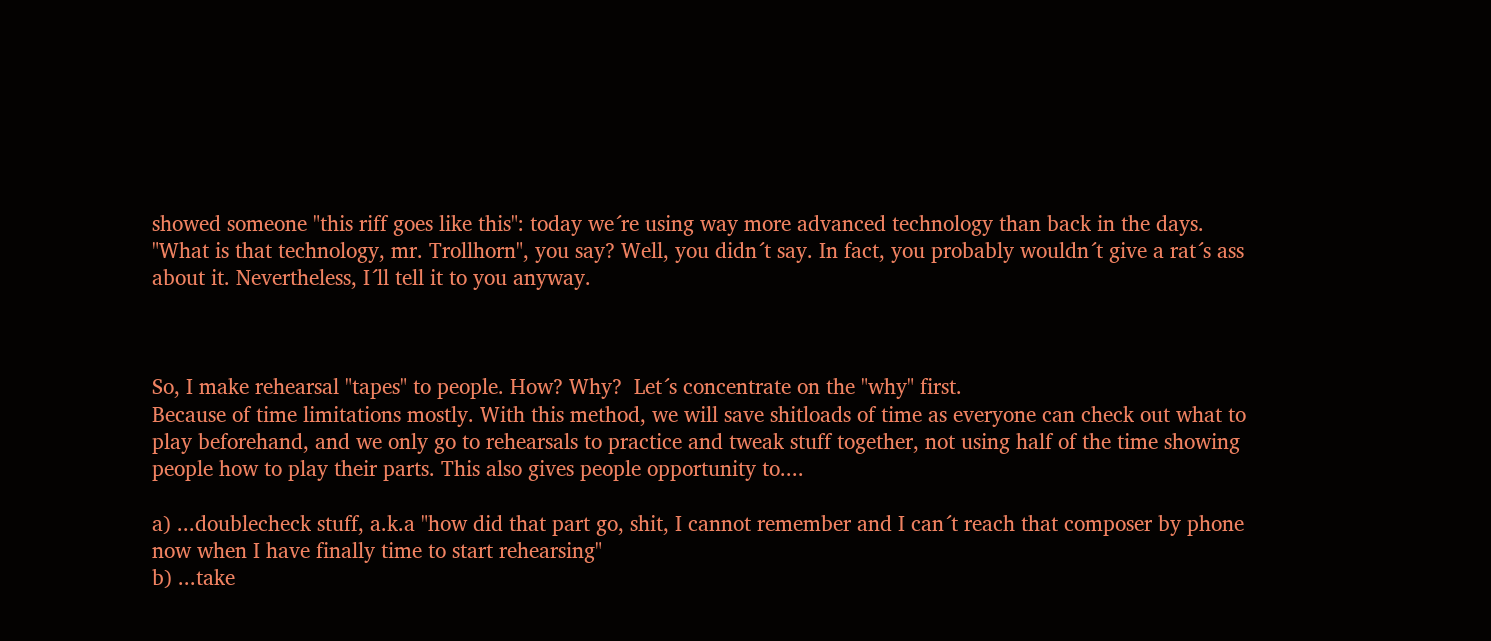showed someone "this riff goes like this": today we´re using way more advanced technology than back in the days. "What is that technology, mr. Trollhorn", you say? Well, you didn´t say. In fact, you probably wouldn´t give a rat´s ass about it. Nevertheless, I´ll tell it to you anyway.



So, I make rehearsal "tapes" to people. How? Why?  Let´s concentrate on the "why" first.
Because of time limitations mostly. With this method, we will save shitloads of time as everyone can check out what to play beforehand, and we only go to rehearsals to practice and tweak stuff together, not using half of the time showing people how to play their parts. This also gives people opportunity to....

a) ...doublecheck stuff, a.k.a "how did that part go, shit, I cannot remember and I can´t reach that composer by phone now when I have finally time to start rehearsing"
b) ...take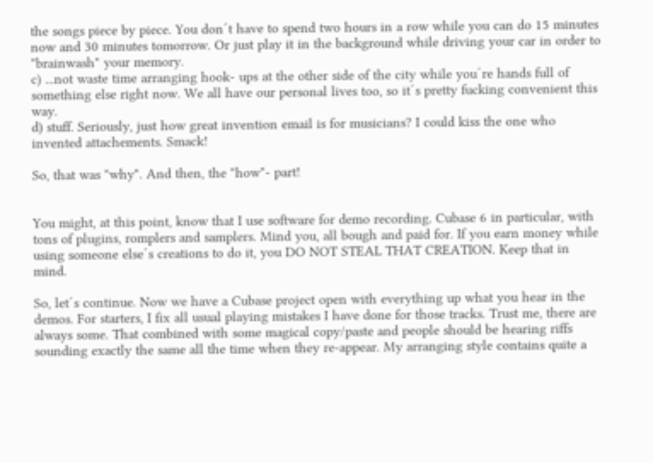the songs piece by piece. You don´t have to spend two hours in a row while you can do 15 minutes now and 30 minutes tomorrow. Or just play it in the background while driving your car in order to "brainwash" your memory.
c) ...not waste time arranging hook- ups at the other side of the city while you´re hands full of something else right now. We all have our personal lives too, so it´s pretty fucking convenient this way.
d) stuff. Seriously, just how great invention email is for musicians? I could kiss the one who invented attachements. Smack!

So, that was "why". And then, the "how"- part!


You might, at this point, know that I use software for demo recording. Cubase 6 in particular, with tons of plugins, romplers and samplers. Mind you, all bough and paid for. If you earn money while using someone else´s creations to do it, you DO NOT STEAL THAT CREATION. Keep that in mind.

So, let´s continue. Now we have a Cubase project open with everything up what you hear in the demos. For starters, I fix all usual playing mistakes I have done for those tracks. Trust me, there are always some. That combined with some magical copy/paste and people should be hearing riffs sounding exactly the same all the time when they re-appear. My arranging style contains quite a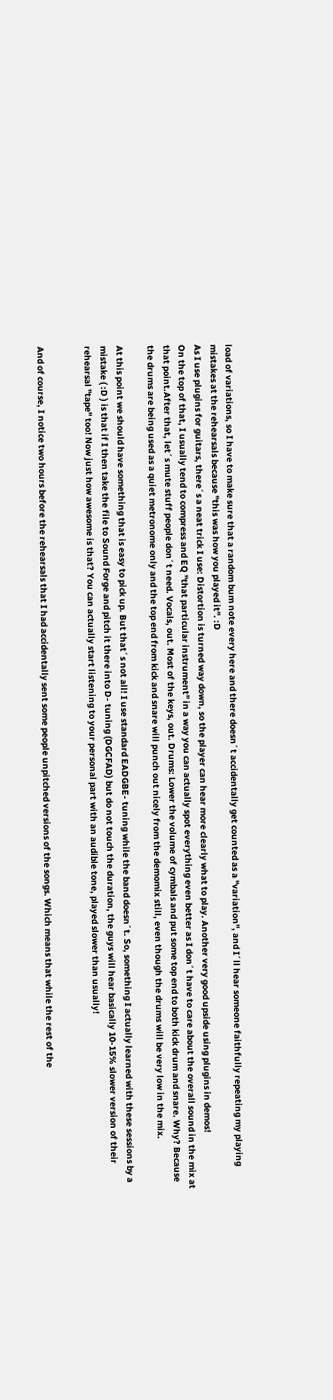load of variations, so I have to make sure that a random bum note every here and there doesn´t accidentally get counted as a "variation", and I´ll hear someone faithfully repeating my playing mistakes at the rehearsals because "this was how you played it". :D
As I use plugins for guitars, there´s a neat trick I use: Distortion is turned way down, so the player can hear more clearly what to play. Another very good upside using plugins in demos!
On the top of that, I usually tend to compress and EQ "that particular instrument" in a way you can actually spot everything even better as I don´t have to care about the overall sound in the mix at that point.After that, let´s mute stuff people don´t need. Vocals, out. Most of the keys, out. Drums: Lower the volume of cymbals and put some top end to both kick drum and snare. Why? Because the drums are being used as a quiet metronome only and the top end from kick and snare will punch out nicely from the demomix still, even though the drums will be very low in the mix.

At this point we should have something that is easy to pick up. But that´s not all! I use standard EADGBE- tuning while the band doesn´t. So, something I actually learned with these sessions by a mistake ( :D ) is that if I then take the file to Sound Forge and pitch it there into D- tuning (DGCFAD) but do not touch the duration, the guys will hear basically 10-15% slower version of their rehearsal "tape" too! Now just how awesome is that? You can actually start listening to your personal part with an audible tone, played slower than usually!


And of course, I notice two hours before the rehearsals that I had accidentally sent some people unpitched versions of the songs. Which means that while the rest of the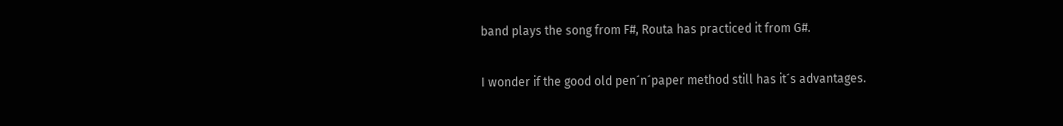band plays the song from F#, Routa has practiced it from G#.

I wonder if the good old pen´n´paper method still has it´s advantages.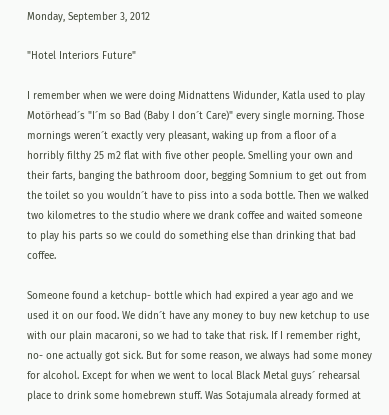Monday, September 3, 2012

"Hotel Interiors Future"

I remember when we were doing Midnattens Widunder, Katla used to play Motörhead´s "I´m so Bad (Baby I don´t Care)" every single morning. Those mornings weren´t exactly very pleasant, waking up from a floor of a horribly filthy 25 m2 flat with five other people. Smelling your own and their farts, banging the bathroom door, begging Somnium to get out from the toilet so you wouldn´t have to piss into a soda bottle. Then we walked two kilometres to the studio where we drank coffee and waited someone to play his parts so we could do something else than drinking that bad coffee.

Someone found a ketchup- bottle which had expired a year ago and we used it on our food. We didn´t have any money to buy new ketchup to use with our plain macaroni, so we had to take that risk. If I remember right, no- one actually got sick. But for some reason, we always had some money for alcohol. Except for when we went to local Black Metal guys´ rehearsal place to drink some homebrewn stuff. Was Sotajumala already formed at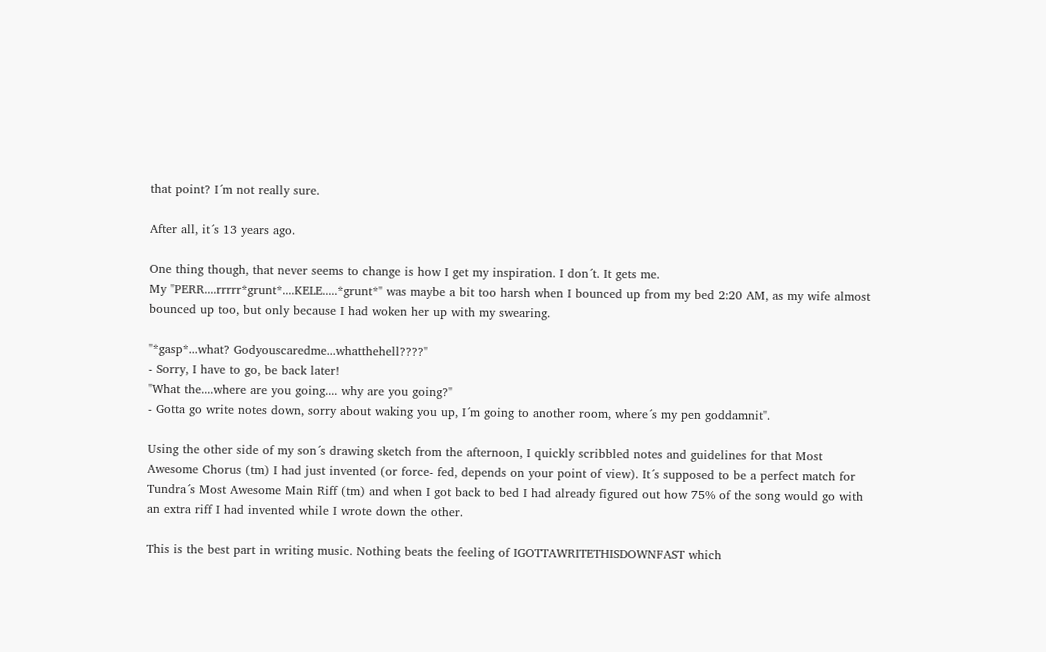that point? I´m not really sure.

After all, it´s 13 years ago.

One thing though, that never seems to change is how I get my inspiration. I don´t. It gets me.
My "PERR....rrrrr*grunt*....KELE.....*grunt*" was maybe a bit too harsh when I bounced up from my bed 2:20 AM, as my wife almost bounced up too, but only because I had woken her up with my swearing.

"*gasp*...what? Godyouscaredme...whatthehell????"
- Sorry, I have to go, be back later!
"What the....where are you going.... why are you going?"
- Gotta go write notes down, sorry about waking you up, I´m going to another room, where´s my pen goddamnit".

Using the other side of my son´s drawing sketch from the afternoon, I quickly scribbled notes and guidelines for that Most Awesome Chorus (tm) I had just invented (or force- fed, depends on your point of view). It´s supposed to be a perfect match for Tundra´s Most Awesome Main Riff (tm) and when I got back to bed I had already figured out how 75% of the song would go with an extra riff I had invented while I wrote down the other.

This is the best part in writing music. Nothing beats the feeling of IGOTTAWRITETHISDOWNFAST which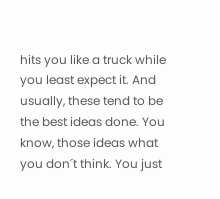hits you like a truck while you least expect it. And usually, these tend to be the best ideas done. You know, those ideas what you don´t think. You just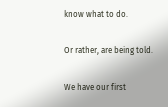know what to do.

Or rather, are being told.

We have our first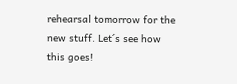rehearsal tomorrow for the new stuff. Let´s see how this goes!